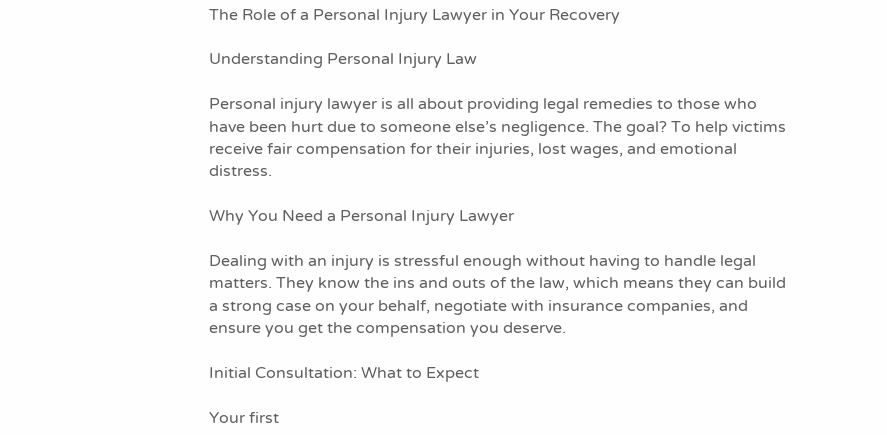The Role of a Personal Injury Lawyer in Your Recovery

Understanding Personal Injury Law

Personal injury lawyer is all about providing legal remedies to those who have been hurt due to someone else’s negligence. The goal? To help victims receive fair compensation for their injuries, lost wages, and emotional distress.

Why You Need a Personal Injury Lawyer

Dealing with an injury is stressful enough without having to handle legal matters. They know the ins and outs of the law, which means they can build a strong case on your behalf, negotiate with insurance companies, and ensure you get the compensation you deserve.

Initial Consultation: What to Expect

Your first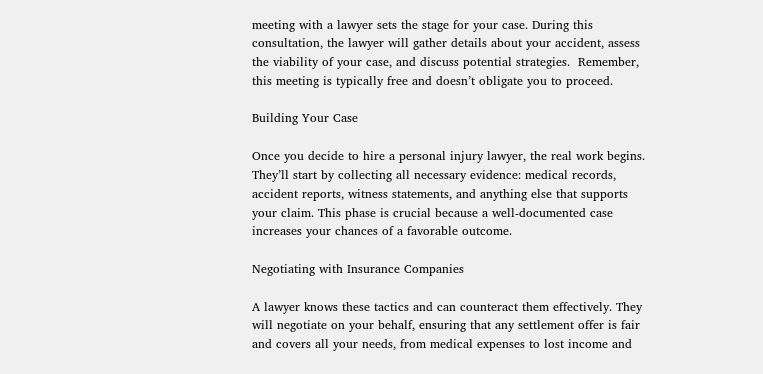meeting with a lawyer sets the stage for your case. During this consultation, the lawyer will gather details about your accident, assess the viability of your case, and discuss potential strategies.  Remember, this meeting is typically free and doesn’t obligate you to proceed.

Building Your Case

Once you decide to hire a personal injury lawyer, the real work begins. They’ll start by collecting all necessary evidence: medical records, accident reports, witness statements, and anything else that supports your claim. This phase is crucial because a well-documented case increases your chances of a favorable outcome.

Negotiating with Insurance Companies

A lawyer knows these tactics and can counteract them effectively. They will negotiate on your behalf, ensuring that any settlement offer is fair and covers all your needs, from medical expenses to lost income and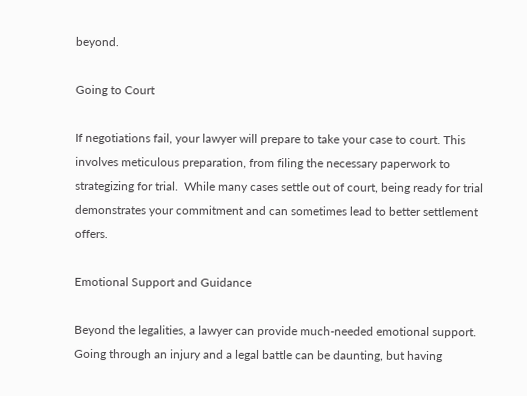beyond.

Going to Court

If negotiations fail, your lawyer will prepare to take your case to court. This involves meticulous preparation, from filing the necessary paperwork to strategizing for trial.  While many cases settle out of court, being ready for trial demonstrates your commitment and can sometimes lead to better settlement offers.

Emotional Support and Guidance

Beyond the legalities, a lawyer can provide much-needed emotional support. Going through an injury and a legal battle can be daunting, but having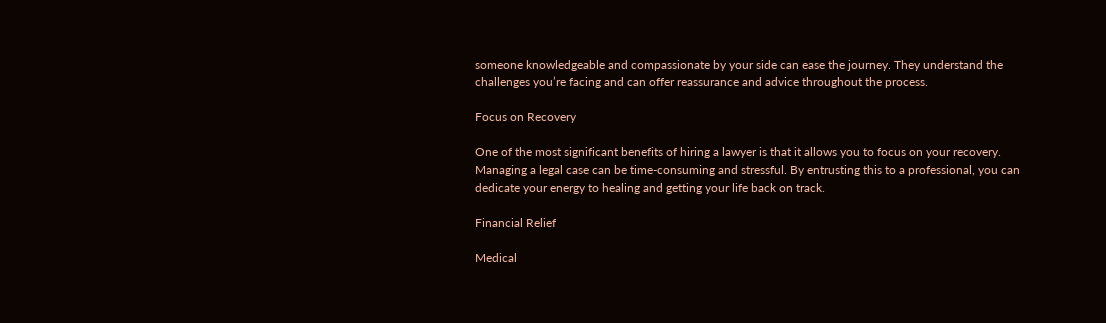someone knowledgeable and compassionate by your side can ease the journey. They understand the challenges you’re facing and can offer reassurance and advice throughout the process.

Focus on Recovery

One of the most significant benefits of hiring a lawyer is that it allows you to focus on your recovery. Managing a legal case can be time-consuming and stressful. By entrusting this to a professional, you can dedicate your energy to healing and getting your life back on track.

Financial Relief

Medical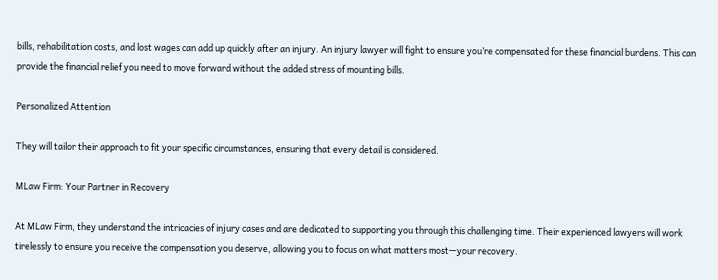bills, rehabilitation costs, and lost wages can add up quickly after an injury. An injury lawyer will fight to ensure you’re compensated for these financial burdens. This can provide the financial relief you need to move forward without the added stress of mounting bills.

Personalized Attention

They will tailor their approach to fit your specific circumstances, ensuring that every detail is considered.

MLaw Firm: Your Partner in Recovery

At MLaw Firm, they understand the intricacies of injury cases and are dedicated to supporting you through this challenging time. Their experienced lawyers will work tirelessly to ensure you receive the compensation you deserve, allowing you to focus on what matters most—your recovery.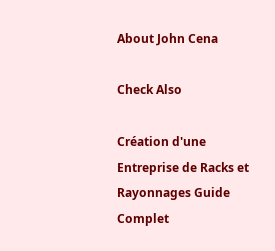About John Cena

Check Also

Création d'une Entreprise de Racks et Rayonnages Guide Complet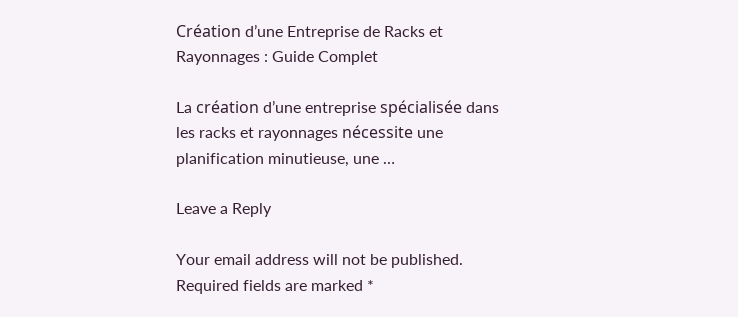Création d’une Entreprise de Racks et Rayonnages : Guide Complet

La création d’une entreprise spécialisée dans les racks et rayonnages nécessite une planification minutieuse, une …

Leave a Reply

Your email address will not be published. Required fields are marked *